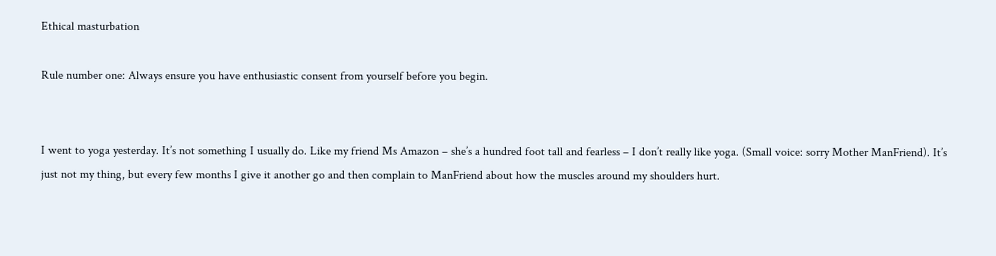Ethical masturbation

Rule number one: Always ensure you have enthusiastic consent from yourself before you begin.


I went to yoga yesterday. It’s not something I usually do. Like my friend Ms Amazon – she’s a hundred foot tall and fearless – I don’t really like yoga. (Small voice: sorry Mother ManFriend). It’s just not my thing, but every few months I give it another go and then complain to ManFriend about how the muscles around my shoulders hurt.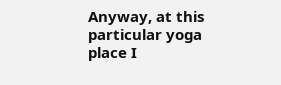Anyway, at this particular yoga place I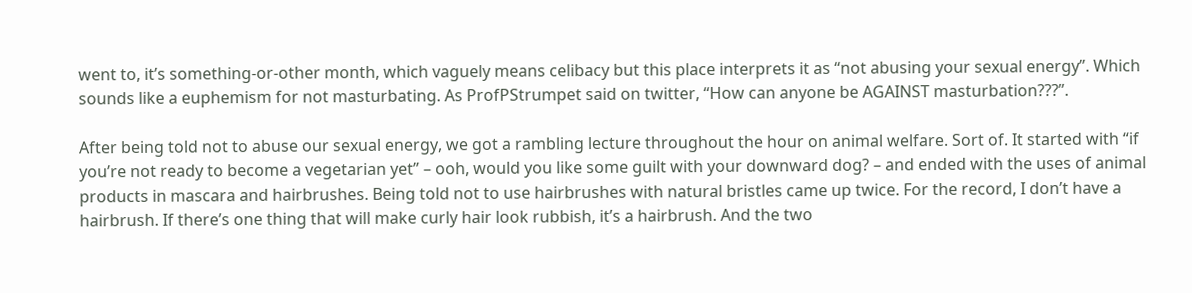went to, it’s something-or-other month, which vaguely means celibacy but this place interprets it as “not abusing your sexual energy”. Which sounds like a euphemism for not masturbating. As ProfPStrumpet said on twitter, “How can anyone be AGAINST masturbation???”.

After being told not to abuse our sexual energy, we got a rambling lecture throughout the hour on animal welfare. Sort of. It started with “if you’re not ready to become a vegetarian yet” – ooh, would you like some guilt with your downward dog? – and ended with the uses of animal products in mascara and hairbrushes. Being told not to use hairbrushes with natural bristles came up twice. For the record, I don’t have a hairbrush. If there’s one thing that will make curly hair look rubbish, it’s a hairbrush. And the two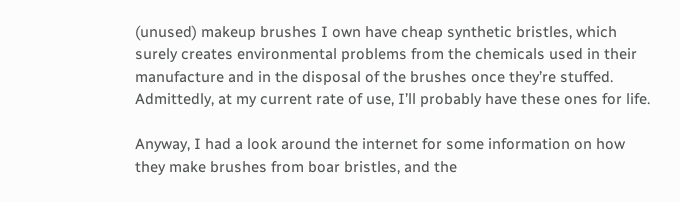(unused) makeup brushes I own have cheap synthetic bristles, which surely creates environmental problems from the chemicals used in their manufacture and in the disposal of the brushes once they’re stuffed. Admittedly, at my current rate of use, I’ll probably have these ones for life.

Anyway, I had a look around the internet for some information on how they make brushes from boar bristles, and the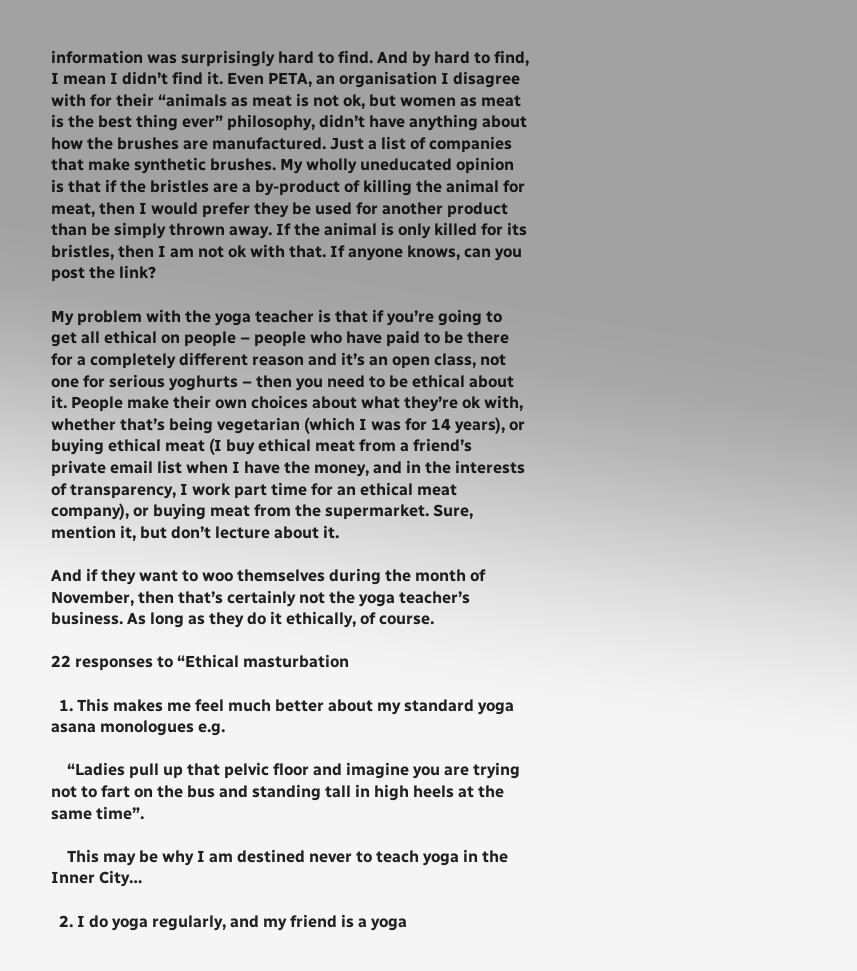information was surprisingly hard to find. And by hard to find, I mean I didn’t find it. Even PETA, an organisation I disagree with for their “animals as meat is not ok, but women as meat is the best thing ever” philosophy, didn’t have anything about how the brushes are manufactured. Just a list of companies that make synthetic brushes. My wholly uneducated opinion is that if the bristles are a by-product of killing the animal for meat, then I would prefer they be used for another product than be simply thrown away. If the animal is only killed for its bristles, then I am not ok with that. If anyone knows, can you post the link?

My problem with the yoga teacher is that if you’re going to get all ethical on people – people who have paid to be there for a completely different reason and it’s an open class, not one for serious yoghurts – then you need to be ethical about it. People make their own choices about what they’re ok with, whether that’s being vegetarian (which I was for 14 years), or buying ethical meat (I buy ethical meat from a friend’s private email list when I have the money, and in the interests of transparency, I work part time for an ethical meat company), or buying meat from the supermarket. Sure, mention it, but don’t lecture about it.

And if they want to woo themselves during the month of November, then that’s certainly not the yoga teacher’s business. As long as they do it ethically, of course.

22 responses to “Ethical masturbation

  1. This makes me feel much better about my standard yoga asana monologues e.g.

    “Ladies pull up that pelvic floor and imagine you are trying not to fart on the bus and standing tall in high heels at the same time”.

    This may be why I am destined never to teach yoga in the Inner City…

  2. I do yoga regularly, and my friend is a yoga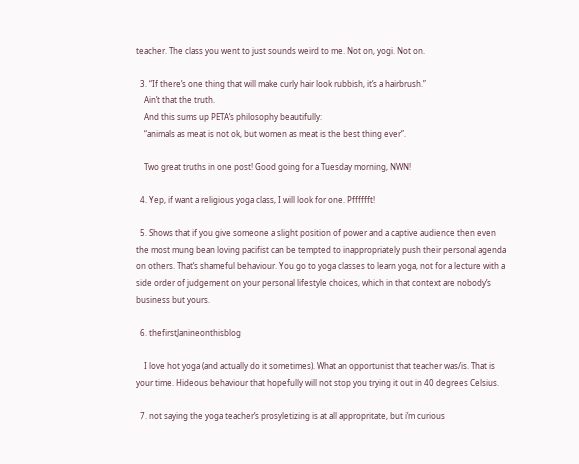teacher. The class you went to just sounds weird to me. Not on, yogi. Not on.

  3. “If there’s one thing that will make curly hair look rubbish, it’s a hairbrush.”
    Ain’t that the truth.
    And this sums up PETA’s philosophy beautifully:
    “animals as meat is not ok, but women as meat is the best thing ever”.

    Two great truths in one post! Good going for a Tuesday morning, NWN!

  4. Yep, if want a religious yoga class, I will look for one. Pfffffft!

  5. Shows that if you give someone a slight position of power and a captive audience then even the most mung bean loving pacifist can be tempted to inappropriately push their personal agenda on others. That’s shameful behaviour. You go to yoga classes to learn yoga, not for a lecture with a side order of judgement on your personal lifestyle choices, which in that context are nobody’s business but yours.

  6. thefirstJanineonthisblog

    I love hot yoga (and actually do it sometimes). What an opportunist that teacher was/is. That is your time. Hideous behaviour that hopefully will not stop you trying it out in 40 degrees Celsius.

  7. not saying the yoga teacher’s prosyletizing is at all appropritate, but i’m curious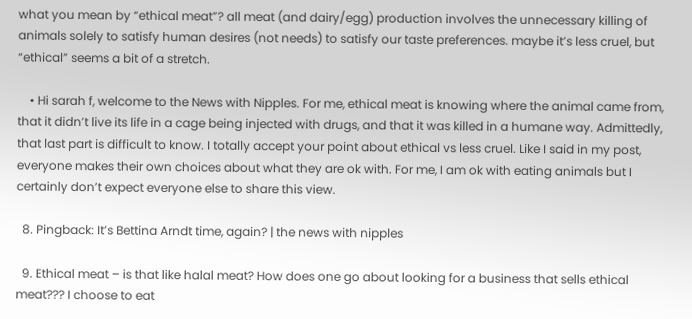what you mean by “ethical meat”? all meat (and dairy/egg) production involves the unnecessary killing of animals solely to satisfy human desires (not needs) to satisfy our taste preferences. maybe it’s less cruel, but “ethical” seems a bit of a stretch.

    • Hi sarah f, welcome to the News with Nipples. For me, ethical meat is knowing where the animal came from, that it didn’t live its life in a cage being injected with drugs, and that it was killed in a humane way. Admittedly, that last part is difficult to know. I totally accept your point about ethical vs less cruel. Like I said in my post, everyone makes their own choices about what they are ok with. For me, I am ok with eating animals but I certainly don’t expect everyone else to share this view.

  8. Pingback: It’s Bettina Arndt time, again? | the news with nipples

  9. Ethical meat – is that like halal meat? How does one go about looking for a business that sells ethical meat??? I choose to eat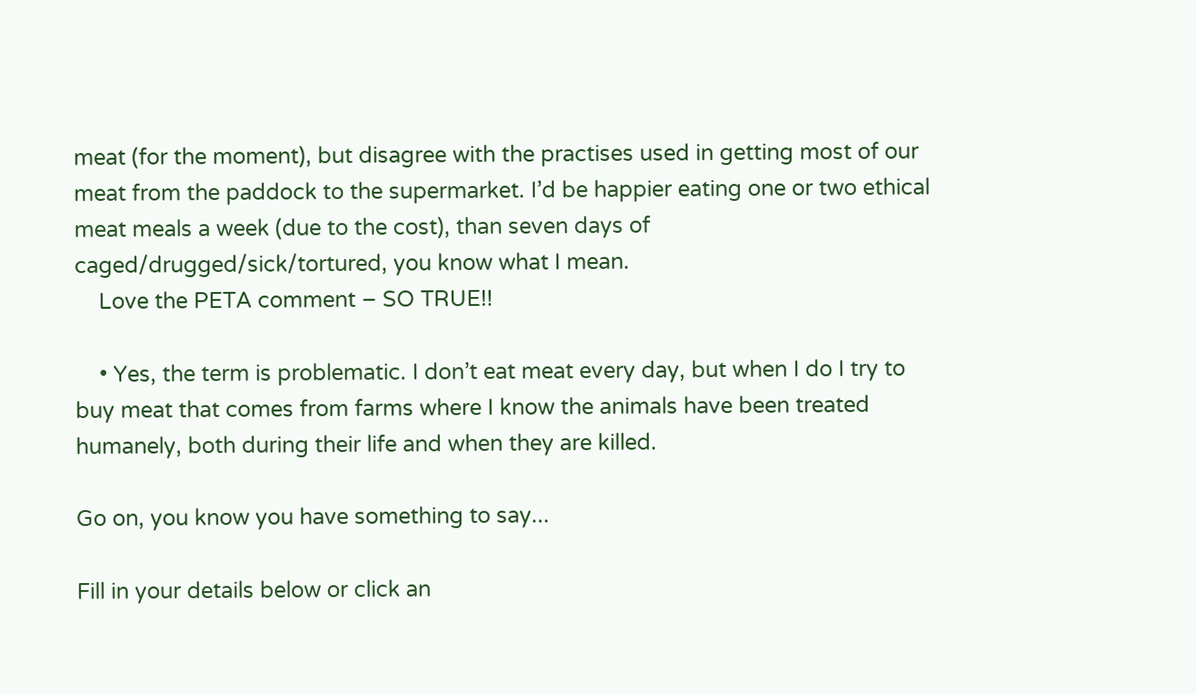meat (for the moment), but disagree with the practises used in getting most of our meat from the paddock to the supermarket. I’d be happier eating one or two ethical meat meals a week (due to the cost), than seven days of caged/drugged/sick/tortured, you know what I mean.
    Love the PETA comment – SO TRUE!!

    • Yes, the term is problematic. I don’t eat meat every day, but when I do I try to buy meat that comes from farms where I know the animals have been treated humanely, both during their life and when they are killed.

Go on, you know you have something to say...

Fill in your details below or click an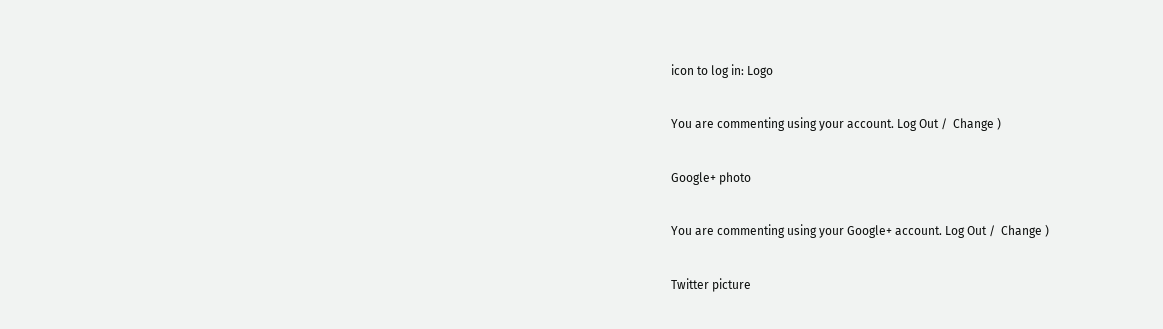icon to log in: Logo

You are commenting using your account. Log Out /  Change )

Google+ photo

You are commenting using your Google+ account. Log Out /  Change )

Twitter picture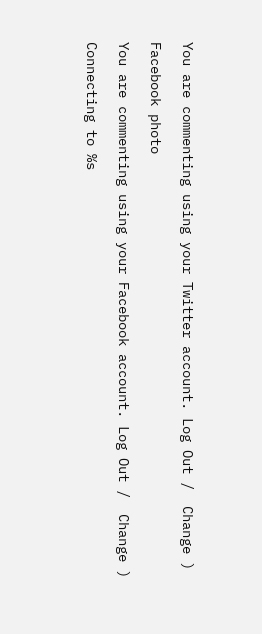You are commenting using your Twitter account. Log Out /  Change )

Facebook photo

You are commenting using your Facebook account. Log Out /  Change )

Connecting to %s